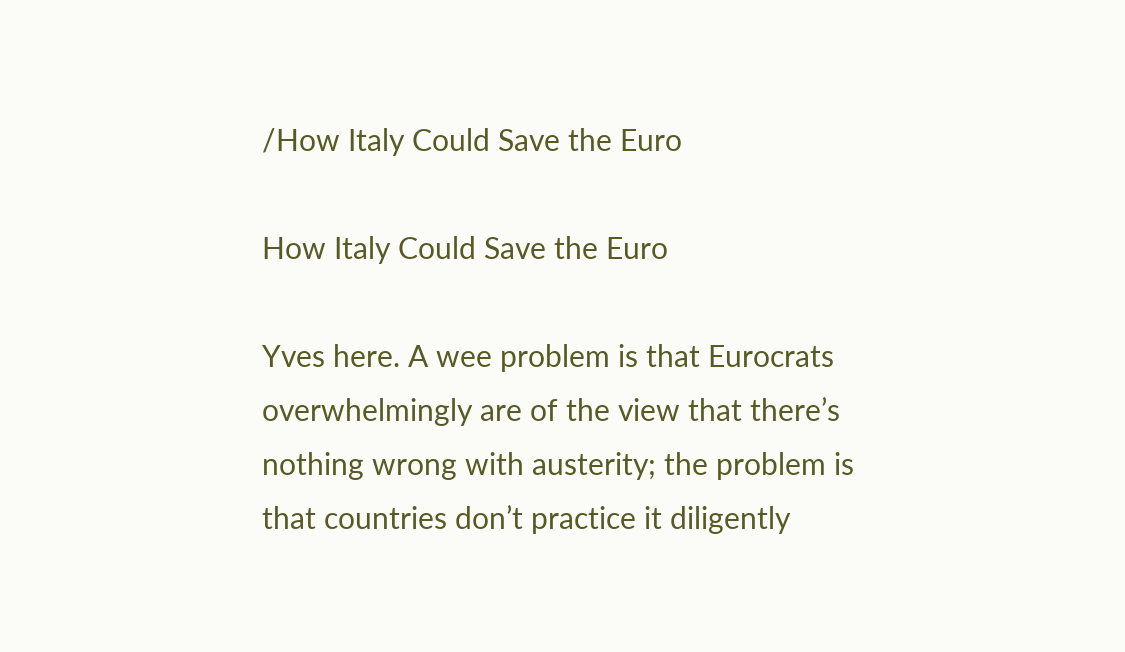/How Italy Could Save the Euro

How Italy Could Save the Euro

Yves here. A wee problem is that Eurocrats overwhelmingly are of the view that there’s nothing wrong with austerity; the problem is that countries don’t practice it diligently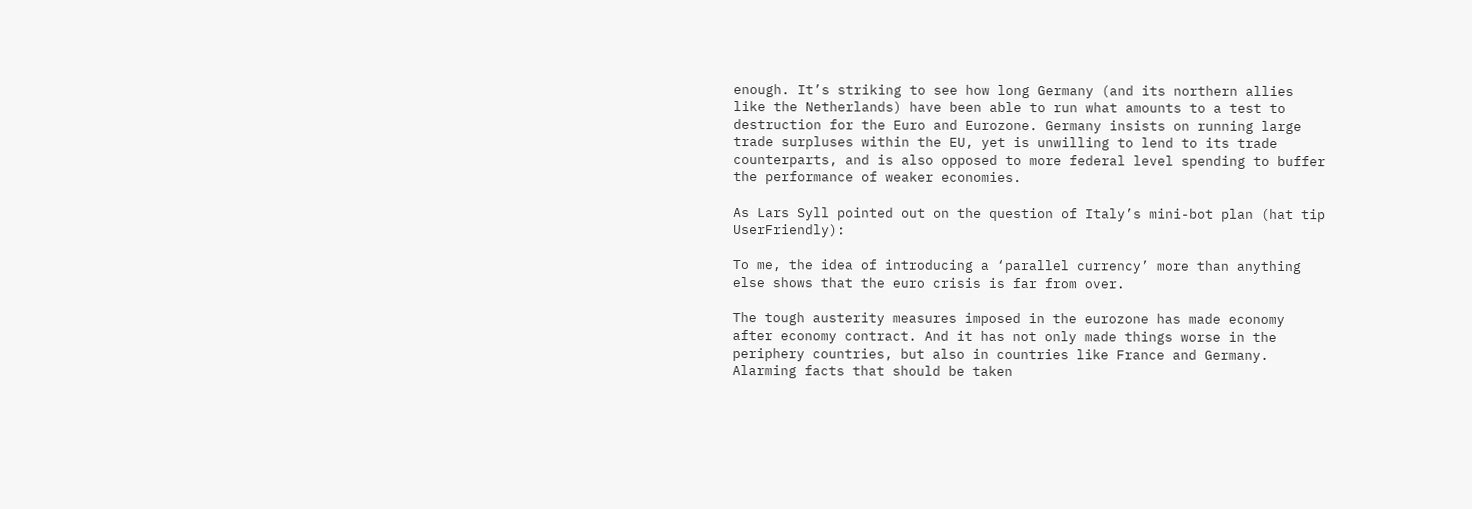enough. It’s striking to see how long Germany (and its northern allies like the Netherlands) have been able to run what amounts to a test to destruction for the Euro and Eurozone. Germany insists on running large trade surpluses within the EU, yet is unwilling to lend to its trade counterparts, and is also opposed to more federal level spending to buffer the performance of weaker economies.

As Lars Syll pointed out on the question of Italy’s mini-bot plan (hat tip UserFriendly):

To me, the idea of introducing a ‘parallel currency’ more than anything else shows that the euro crisis is far from over.

The tough austerity measures imposed in the eurozone has made economy after economy contract. And it has not only made things worse in the periphery countries, but also in countries like France and Germany. Alarming facts that should be taken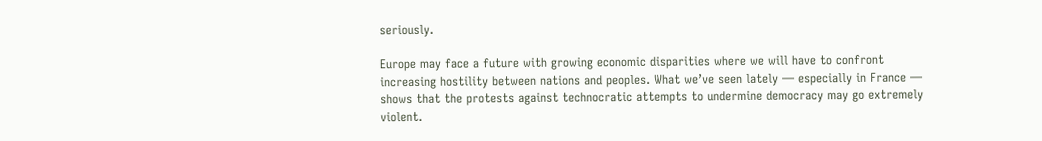seriously.

Europe may face a future with growing economic disparities where we will have to confront increasing hostility between nations and peoples. What we’ve seen lately — especially in France — shows that the protests against technocratic attempts to undermine democracy may go extremely violent.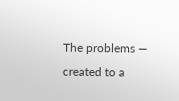The problems — created to a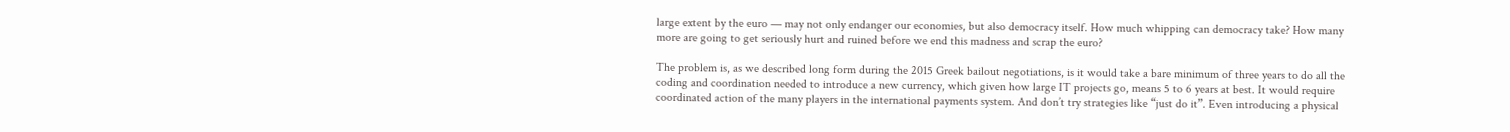large extent by the euro — may not only endanger our economies, but also democracy itself. How much whipping can democracy take? How many more are going to get seriously hurt and ruined before we end this madness and scrap the euro?

The problem is, as we described long form during the 2015 Greek bailout negotiations, is it would take a bare minimum of three years to do all the coding and coordination needed to introduce a new currency, which given how large IT projects go, means 5 to 6 years at best. It would require coordinated action of the many players in the international payments system. And don’t try strategies like “just do it”. Even introducing a physical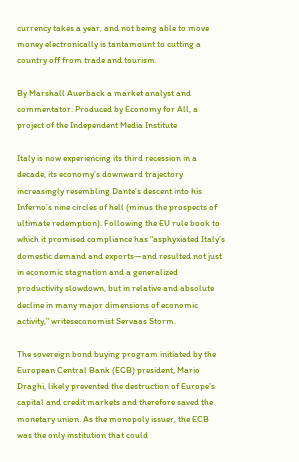currency takes a year, and not being able to move money electronically is tantamount to cutting a country off from trade and tourism.

By Marshall Auerback a market analyst and commentator. Produced by Economy for All, a project of the Independent Media Institute

Italy is now experiencing its third recession in a decade, its economy’s downward trajectory increasingly resembling Dante’s descent into his Inferno’s nine circles of hell (minus the prospects of ultimate redemption). Following the EU rule book to which it promised compliance has “asphyxiated Italy’s domestic demand and exports—and resulted not just in economic stagnation and a generalized productivity slowdown, but in relative and absolute decline in many major dimensions of economic activity,” writeseconomist Servaas Storm.

The sovereign bond buying program initiated by the European Central Bank (ECB) president, Mario Draghi, likely prevented the destruction of Europe’s capital and credit markets and therefore saved the monetary union. As the monopoly issuer, the ECB was the only institution that could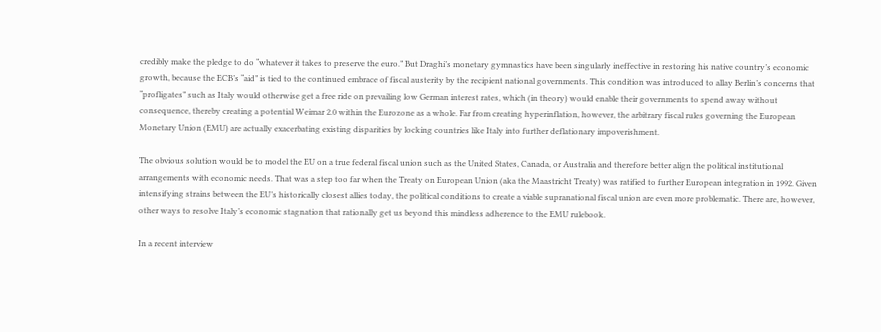credibly make the pledge to do “whatever it takes to preserve the euro.” But Draghi’s monetary gymnastics have been singularly ineffective in restoring his native country’s economic growth, because the ECB’s “aid” is tied to the continued embrace of fiscal austerity by the recipient national governments. This condition was introduced to allay Berlin’s concerns that “profligates” such as Italy would otherwise get a free ride on prevailing low German interest rates, which (in theory) would enable their governments to spend away without consequence, thereby creating a potential Weimar 2.0 within the Eurozone as a whole. Far from creating hyperinflation, however, the arbitrary fiscal rules governing the European Monetary Union (EMU) are actually exacerbating existing disparities by locking countries like Italy into further deflationary impoverishment.

The obvious solution would be to model the EU on a true federal fiscal union such as the United States, Canada, or Australia and therefore better align the political institutional arrangements with economic needs. That was a step too far when the Treaty on European Union (aka the Maastricht Treaty) was ratified to further European integration in 1992. Given intensifying strains between the EU’s historically closest allies today, the political conditions to create a viable supranational fiscal union are even more problematic. There are, however, other ways to resolve Italy’s economic stagnation that rationally get us beyond this mindless adherence to the EMU rulebook.

In a recent interview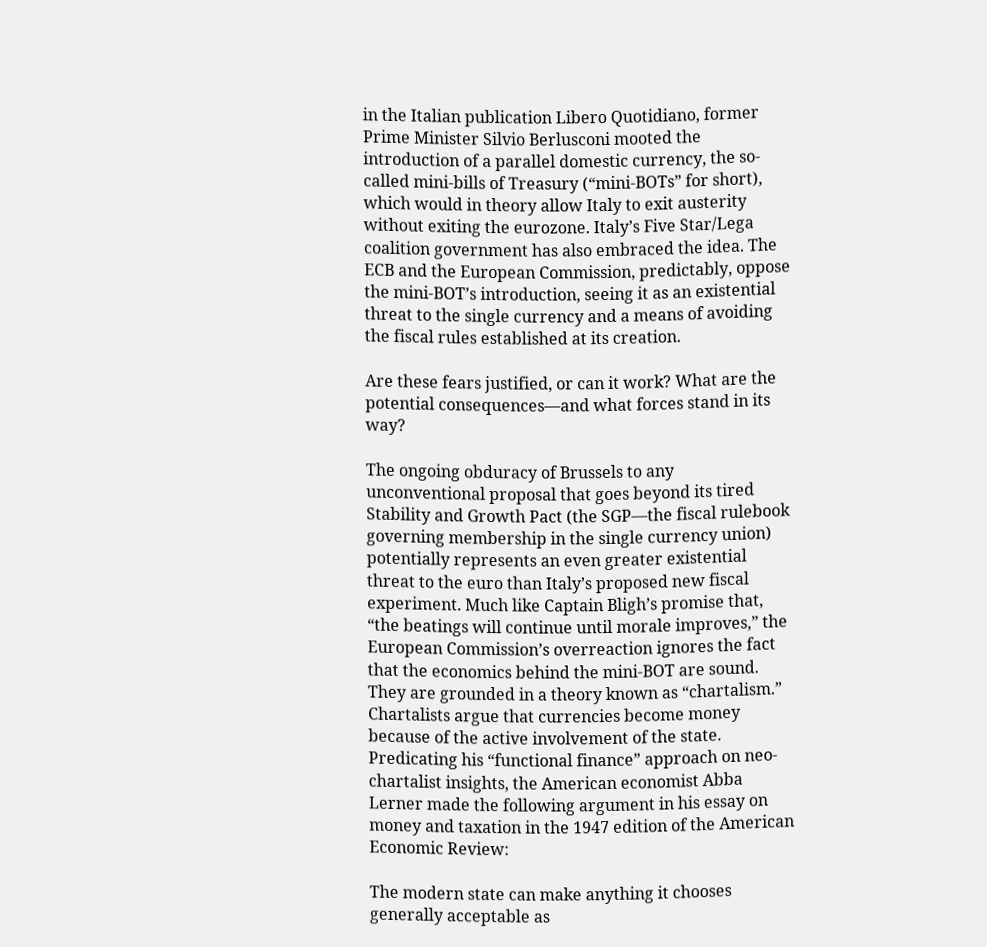in the Italian publication Libero Quotidiano, former Prime Minister Silvio Berlusconi mooted the introduction of a parallel domestic currency, the so-called mini-bills of Treasury (“mini-BOTs” for short), which would in theory allow Italy to exit austerity without exiting the eurozone. Italy’s Five Star/Lega coalition government has also embraced the idea. The ECB and the European Commission, predictably, oppose the mini-BOT’s introduction, seeing it as an existential threat to the single currency and a means of avoiding the fiscal rules established at its creation.

Are these fears justified, or can it work? What are the potential consequences—and what forces stand in its way?

The ongoing obduracy of Brussels to any unconventional proposal that goes beyond its tired Stability and Growth Pact (the SGP—the fiscal rulebook governing membership in the single currency union) potentially represents an even greater existential threat to the euro than Italy’s proposed new fiscal experiment. Much like Captain Bligh’s promise that, “the beatings will continue until morale improves,” the European Commission’s overreaction ignores the fact that the economics behind the mini-BOT are sound. They are grounded in a theory known as “chartalism.” Chartalists argue that currencies become money because of the active involvement of the state. Predicating his “functional finance” approach on neo-chartalist insights, the American economist Abba Lerner made the following argument in his essay on money and taxation in the 1947 edition of the American Economic Review:

The modern state can make anything it chooses generally acceptable as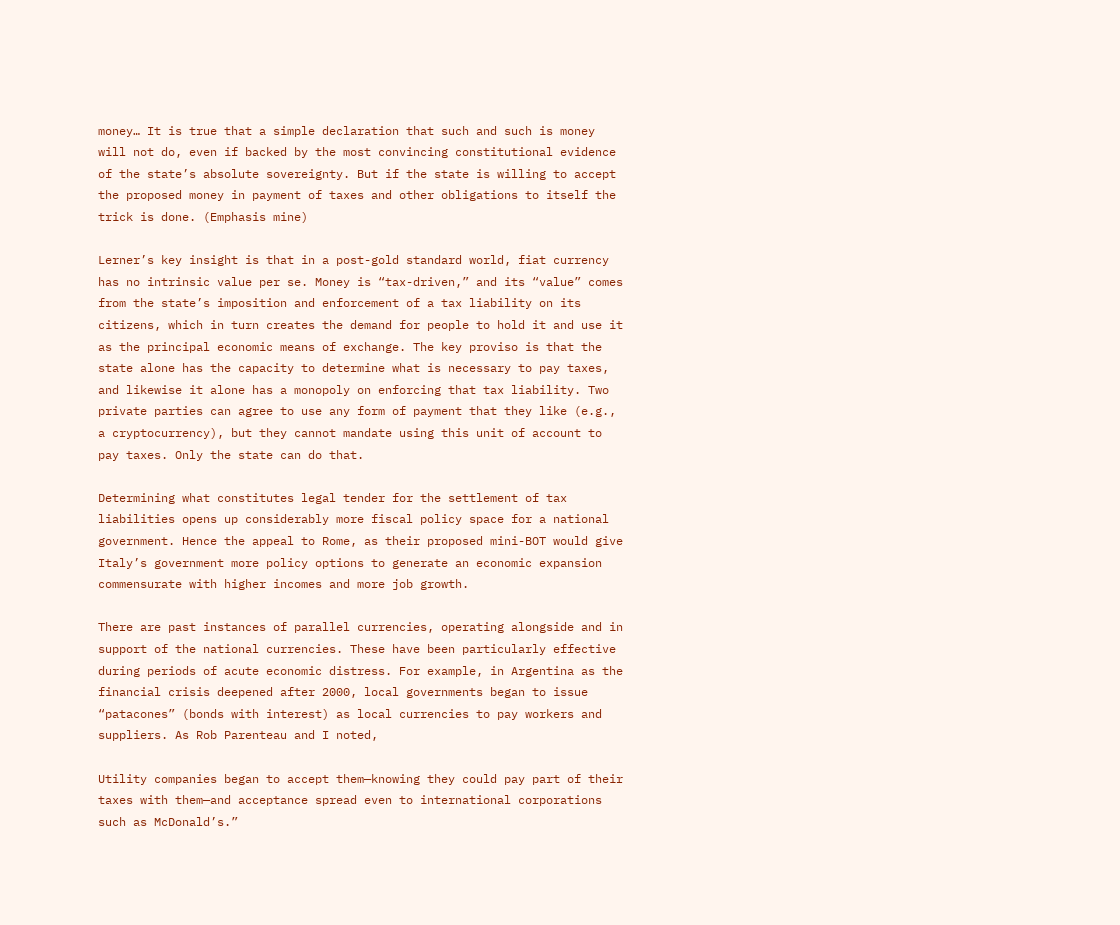money… It is true that a simple declaration that such and such is money will not do, even if backed by the most convincing constitutional evidence of the state’s absolute sovereignty. But if the state is willing to accept the proposed money in payment of taxes and other obligations to itself the trick is done. (Emphasis mine)

Lerner’s key insight is that in a post-gold standard world, fiat currency has no intrinsic value per se. Money is “tax-driven,” and its “value” comes from the state’s imposition and enforcement of a tax liability on its citizens, which in turn creates the demand for people to hold it and use it as the principal economic means of exchange. The key proviso is that the state alone has the capacity to determine what is necessary to pay taxes, and likewise it alone has a monopoly on enforcing that tax liability. Two private parties can agree to use any form of payment that they like (e.g., a cryptocurrency), but they cannot mandate using this unit of account to pay taxes. Only the state can do that.

Determining what constitutes legal tender for the settlement of tax liabilities opens up considerably more fiscal policy space for a national government. Hence the appeal to Rome, as their proposed mini-BOT would give Italy’s government more policy options to generate an economic expansion commensurate with higher incomes and more job growth.

There are past instances of parallel currencies, operating alongside and in support of the national currencies. These have been particularly effective during periods of acute economic distress. For example, in Argentina as the financial crisis deepened after 2000, local governments began to issue “patacones” (bonds with interest) as local currencies to pay workers and suppliers. As Rob Parenteau and I noted,

Utility companies began to accept them—knowing they could pay part of their taxes with them—and acceptance spread even to international corporations such as McDonald’s.”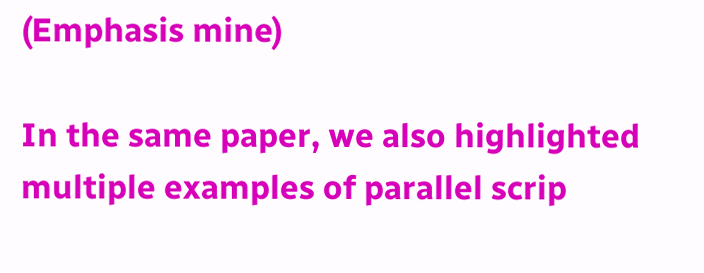(Emphasis mine)

In the same paper, we also highlighted multiple examples of parallel scrip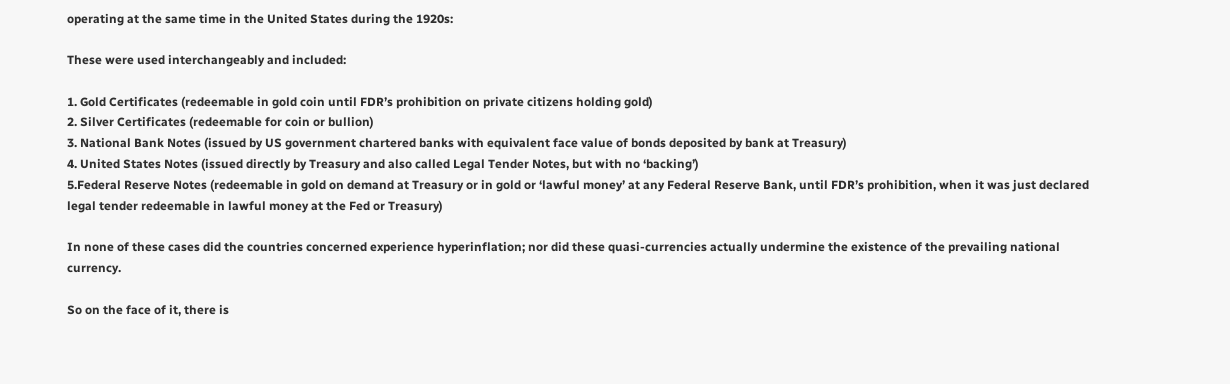operating at the same time in the United States during the 1920s:

These were used interchangeably and included:

1. Gold Certificates (redeemable in gold coin until FDR’s prohibition on private citizens holding gold)
2. Silver Certificates (redeemable for coin or bullion)
3. National Bank Notes (issued by US government chartered banks with equivalent face value of bonds deposited by bank at Treasury)
4. United States Notes (issued directly by Treasury and also called Legal Tender Notes, but with no ‘backing’)
5.Federal Reserve Notes (redeemable in gold on demand at Treasury or in gold or ‘lawful money’ at any Federal Reserve Bank, until FDR’s prohibition, when it was just declared legal tender redeemable in lawful money at the Fed or Treasury)

In none of these cases did the countries concerned experience hyperinflation; nor did these quasi-currencies actually undermine the existence of the prevailing national currency.

So on the face of it, there is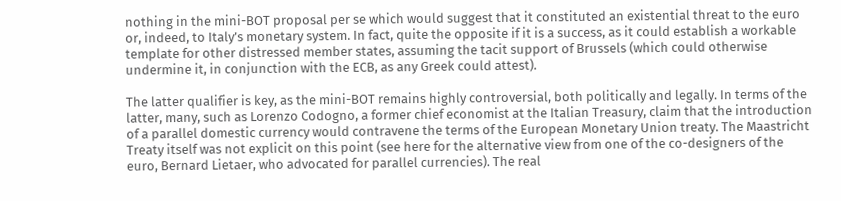nothing in the mini-BOT proposal per se which would suggest that it constituted an existential threat to the euro or, indeed, to Italy’s monetary system. In fact, quite the opposite if it is a success, as it could establish a workable template for other distressed member states, assuming the tacit support of Brussels (which could otherwise undermine it, in conjunction with the ECB, as any Greek could attest).

The latter qualifier is key, as the mini-BOT remains highly controversial, both politically and legally. In terms of the latter, many, such as Lorenzo Codogno, a former chief economist at the Italian Treasury, claim that the introduction of a parallel domestic currency would contravene the terms of the European Monetary Union treaty. The Maastricht Treaty itself was not explicit on this point (see here for the alternative view from one of the co-designers of the euro, Bernard Lietaer, who advocated for parallel currencies). The real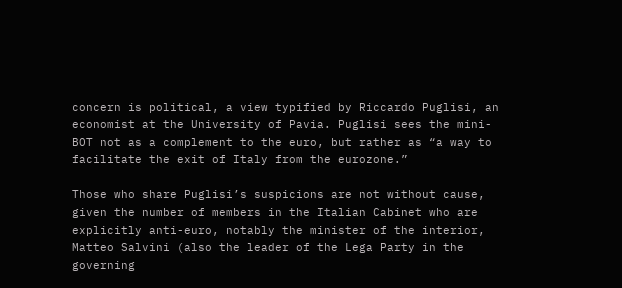concern is political, a view typified by Riccardo Puglisi, an economist at the University of Pavia. Puglisi sees the mini-BOT not as a complement to the euro, but rather as “a way to facilitate the exit of Italy from the eurozone.”

Those who share Puglisi’s suspicions are not without cause, given the number of members in the Italian Cabinet who are explicitly anti-euro, notably the minister of the interior, Matteo Salvini (also the leader of the Lega Party in the governing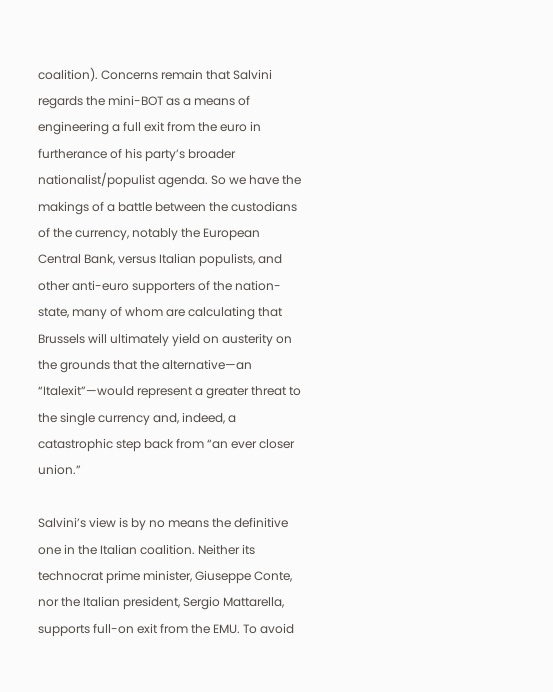coalition). Concerns remain that Salvini regards the mini-BOT as a means of engineering a full exit from the euro in furtherance of his party’s broader nationalist/populist agenda. So we have the makings of a battle between the custodians of the currency, notably the European Central Bank, versus Italian populists, and other anti-euro supporters of the nation-state, many of whom are calculating that Brussels will ultimately yield on austerity on the grounds that the alternative—an “Italexit”—would represent a greater threat to the single currency and, indeed, a catastrophic step back from “an ever closer union.”

Salvini’s view is by no means the definitive one in the Italian coalition. Neither its technocrat prime minister, Giuseppe Conte, nor the Italian president, Sergio Mattarella, supports full-on exit from the EMU. To avoid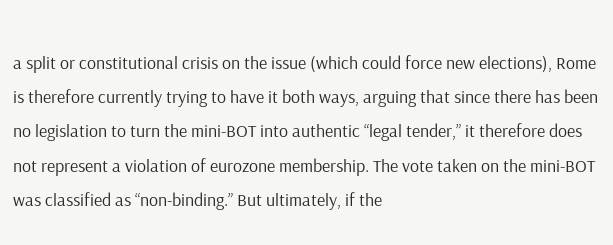a split or constitutional crisis on the issue (which could force new elections), Rome is therefore currently trying to have it both ways, arguing that since there has been no legislation to turn the mini-BOT into authentic “legal tender,” it therefore does not represent a violation of eurozone membership. The vote taken on the mini-BOT was classified as “non-binding.” But ultimately, if the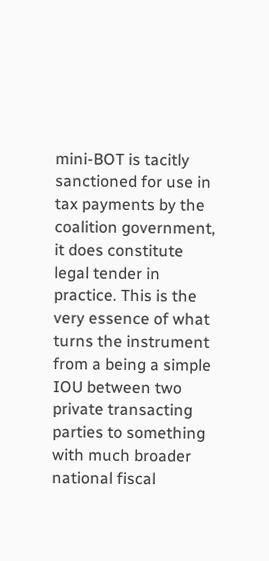mini-BOT is tacitly sanctioned for use in tax payments by the coalition government, it does constitute legal tender in practice. This is the very essence of what turns the instrument from a being a simple IOU between two private transacting parties to something with much broader national fiscal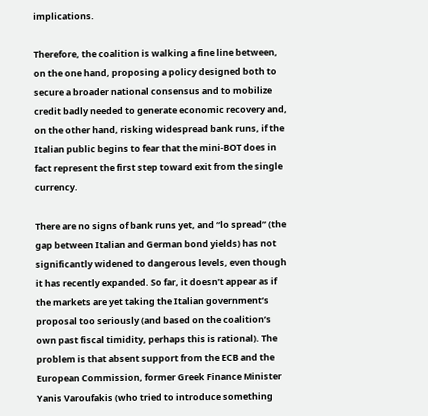implications.

Therefore, the coalition is walking a fine line between, on the one hand, proposing a policy designed both to secure a broader national consensus and to mobilize credit badly needed to generate economic recovery and, on the other hand, risking widespread bank runs, if the Italian public begins to fear that the mini-BOT does in fact represent the first step toward exit from the single currency.

There are no signs of bank runs yet, and “lo spread” (the gap between Italian and German bond yields) has not significantly widened to dangerous levels, even though it has recently expanded. So far, it doesn’t appear as if the markets are yet taking the Italian government’s proposal too seriously (and based on the coalition’s own past fiscal timidity, perhaps this is rational). The problem is that absent support from the ECB and the European Commission, former Greek Finance Minister Yanis Varoufakis (who tried to introduce something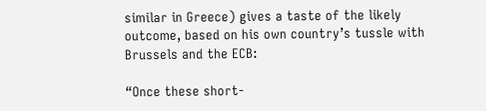similar in Greece) gives a taste of the likely outcome, based on his own country’s tussle with Brussels and the ECB:

“Once these short-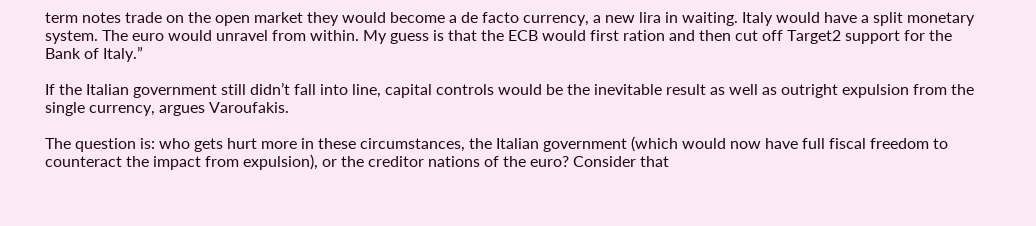term notes trade on the open market they would become a de facto currency, a new lira in waiting. Italy would have a split monetary system. The euro would unravel from within. My guess is that the ECB would first ration and then cut off Target2 support for the Bank of Italy.”

If the Italian government still didn’t fall into line, capital controls would be the inevitable result as well as outright expulsion from the single currency, argues Varoufakis.

The question is: who gets hurt more in these circumstances, the Italian government (which would now have full fiscal freedom to counteract the impact from expulsion), or the creditor nations of the euro? Consider that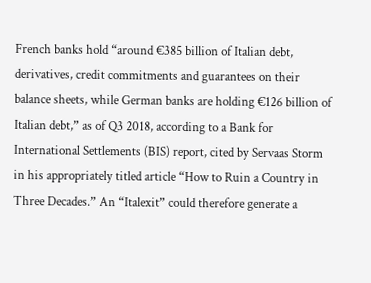French banks hold “around €385 billion of Italian debt, derivatives, credit commitments and guarantees on their balance sheets, while German banks are holding €126 billion of Italian debt,” as of Q3 2018, according to a Bank for International Settlements (BIS) report, cited by Servaas Storm in his appropriately titled article “How to Ruin a Country in Three Decades.” An “Italexit” could therefore generate a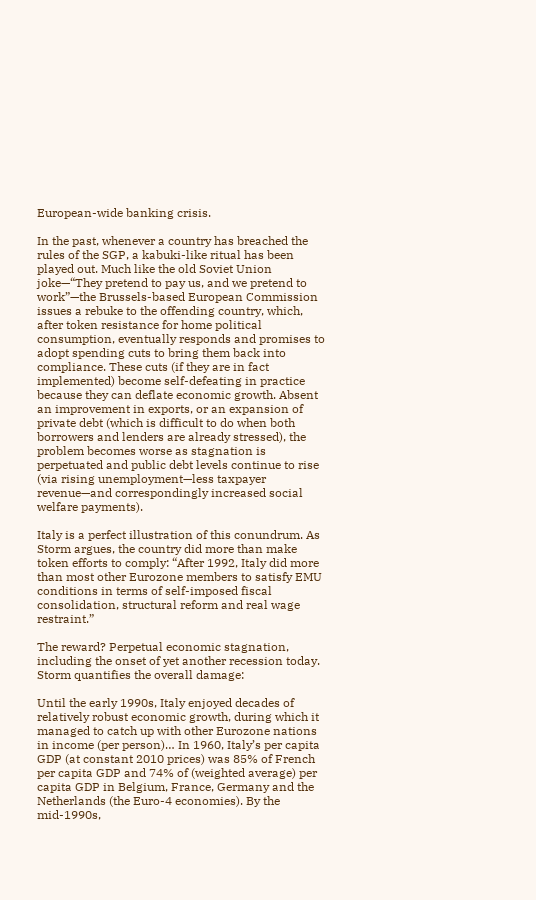European-wide banking crisis.

In the past, whenever a country has breached the rules of the SGP, a kabuki-like ritual has been played out. Much like the old Soviet Union joke—“They pretend to pay us, and we pretend to work”—the Brussels-based European Commission issues a rebuke to the offending country, which, after token resistance for home political consumption, eventually responds and promises to adopt spending cuts to bring them back into compliance. These cuts (if they are in fact implemented) become self-defeating in practice because they can deflate economic growth. Absent an improvement in exports, or an expansion of private debt (which is difficult to do when both borrowers and lenders are already stressed), the problem becomes worse as stagnation is perpetuated and public debt levels continue to rise (via rising unemployment—less taxpayer revenue—and correspondingly increased social welfare payments).

Italy is a perfect illustration of this conundrum. As Storm argues, the country did more than make token efforts to comply: “After 1992, Italy did more than most other Eurozone members to satisfy EMU conditions in terms of self-imposed fiscal consolidation, structural reform and real wage restraint.”

The reward? Perpetual economic stagnation, including the onset of yet another recession today. Storm quantifies the overall damage:

Until the early 1990s, Italy enjoyed decades of relatively robust economic growth, during which it managed to catch up with other Eurozone nations in income (per person)… In 1960, Italy’s per capita GDP (at constant 2010 prices) was 85% of French per capita GDP and 74% of (weighted average) per capita GDP in Belgium, France, Germany and the Netherlands (the Euro-4 economies). By the mid-1990s,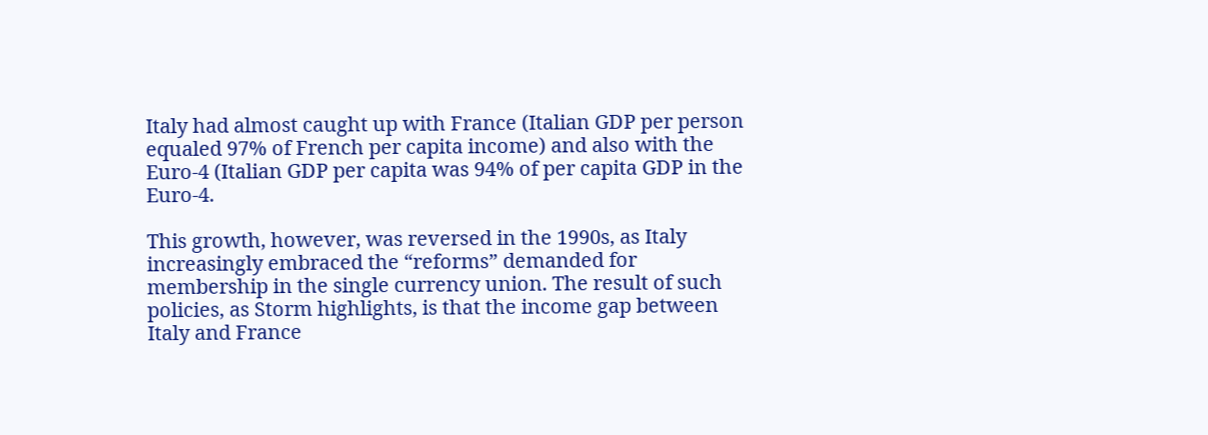Italy had almost caught up with France (Italian GDP per person equaled 97% of French per capita income) and also with the Euro-4 (Italian GDP per capita was 94% of per capita GDP in the Euro-4.

This growth, however, was reversed in the 1990s, as Italy increasingly embraced the “reforms” demanded for membership in the single currency union. The result of such policies, as Storm highlights, is that the income gap between Italy and France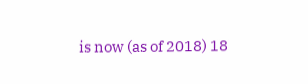is now (as of 2018) 18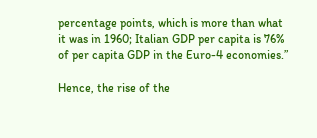percentage points, which is more than what it was in 1960; Italian GDP per capita is 76% of per capita GDP in the Euro-4 economies.”

Hence, the rise of the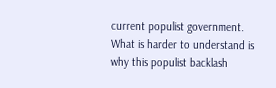current populist government. What is harder to understand is why this populist backlash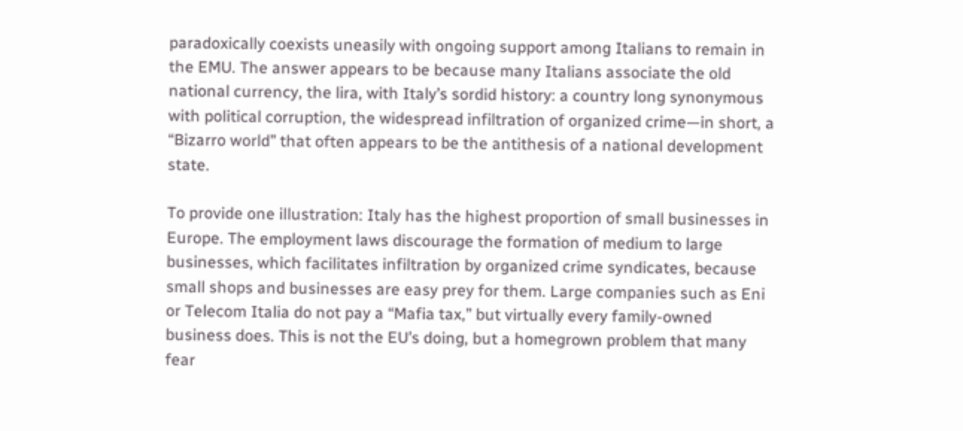paradoxically coexists uneasily with ongoing support among Italians to remain in the EMU. The answer appears to be because many Italians associate the old national currency, the lira, with Italy’s sordid history: a country long synonymous with political corruption, the widespread infiltration of organized crime—in short, a “Bizarro world” that often appears to be the antithesis of a national development state.

To provide one illustration: Italy has the highest proportion of small businesses in Europe. The employment laws discourage the formation of medium to large businesses, which facilitates infiltration by organized crime syndicates, because small shops and businesses are easy prey for them. Large companies such as Eni or Telecom Italia do not pay a “Mafia tax,” but virtually every family-owned business does. This is not the EU’s doing, but a homegrown problem that many fear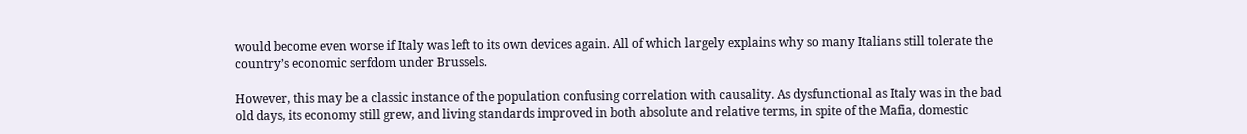would become even worse if Italy was left to its own devices again. All of which largely explains why so many Italians still tolerate the country’s economic serfdom under Brussels.

However, this may be a classic instance of the population confusing correlation with causality. As dysfunctional as Italy was in the bad old days, its economy still grew, and living standards improved in both absolute and relative terms, in spite of the Mafia, domestic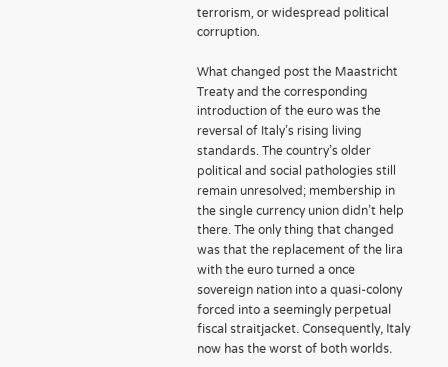terrorism, or widespread political corruption.

What changed post the Maastricht Treaty and the corresponding introduction of the euro was the reversal of Italy’s rising living standards. The country’s older political and social pathologies still remain unresolved; membership in the single currency union didn’t help there. The only thing that changed was that the replacement of the lira with the euro turned a once sovereign nation into a quasi-colony forced into a seemingly perpetual fiscal straitjacket. Consequently, Italy now has the worst of both worlds.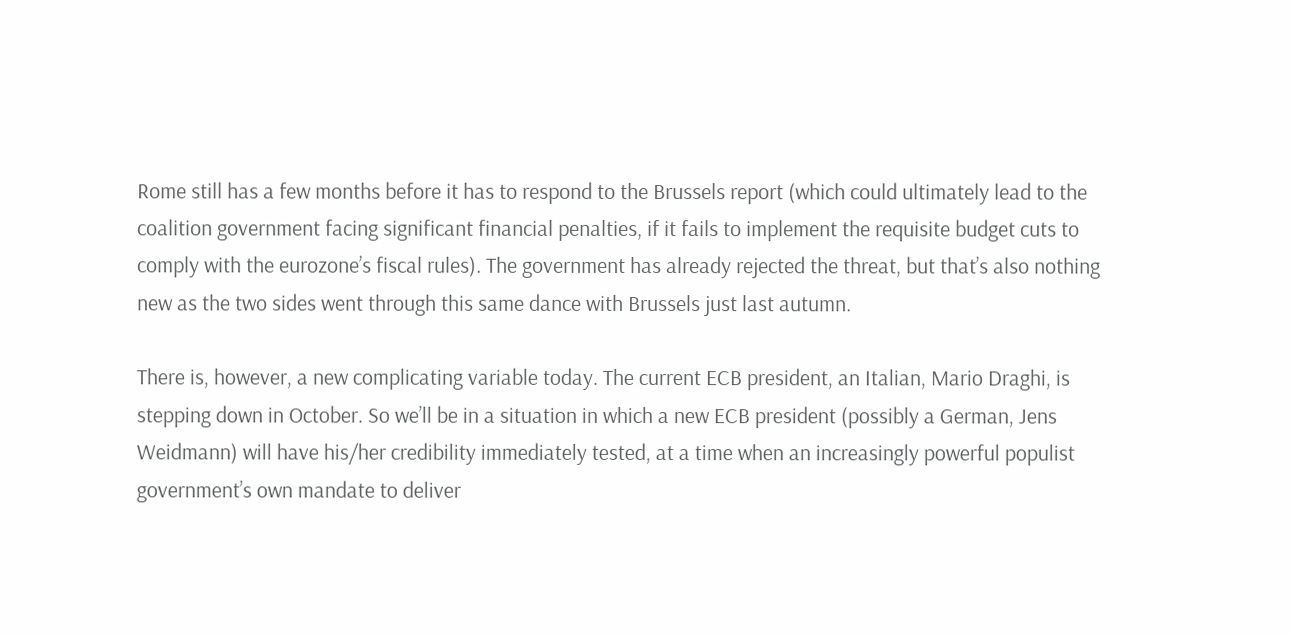Rome still has a few months before it has to respond to the Brussels report (which could ultimately lead to the coalition government facing significant financial penalties, if it fails to implement the requisite budget cuts to comply with the eurozone’s fiscal rules). The government has already rejected the threat, but that’s also nothing new as the two sides went through this same dance with Brussels just last autumn.

There is, however, a new complicating variable today. The current ECB president, an Italian, Mario Draghi, is stepping down in October. So we’ll be in a situation in which a new ECB president (possibly a German, Jens Weidmann) will have his/her credibility immediately tested, at a time when an increasingly powerful populist government’s own mandate to deliver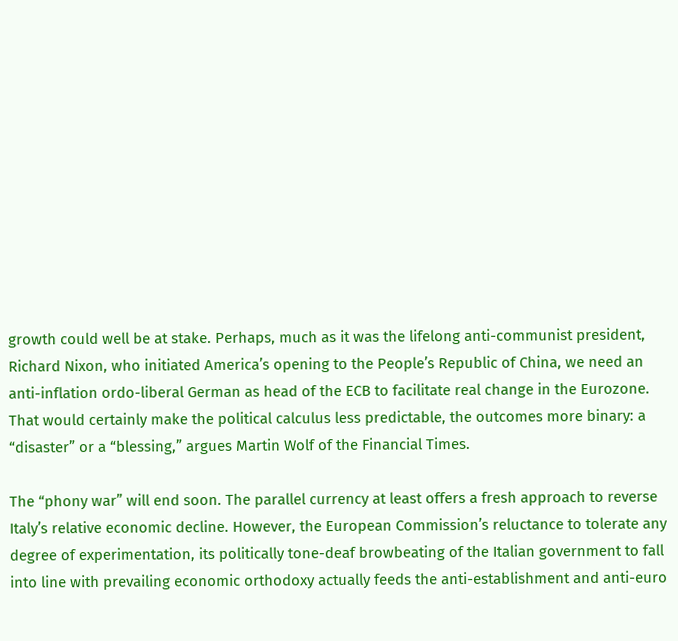growth could well be at stake. Perhaps, much as it was the lifelong anti-communist president, Richard Nixon, who initiated America’s opening to the People’s Republic of China, we need an anti-inflation ordo-liberal German as head of the ECB to facilitate real change in the Eurozone. That would certainly make the political calculus less predictable, the outcomes more binary: a “disaster” or a “blessing,” argues Martin Wolf of the Financial Times.

The “phony war” will end soon. The parallel currency at least offers a fresh approach to reverse Italy’s relative economic decline. However, the European Commission’s reluctance to tolerate any degree of experimentation, its politically tone-deaf browbeating of the Italian government to fall into line with prevailing economic orthodoxy actually feeds the anti-establishment and anti-euro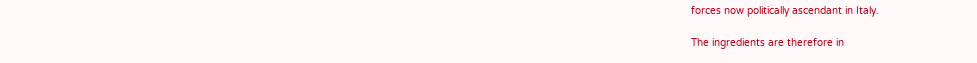forces now politically ascendant in Italy.

The ingredients are therefore in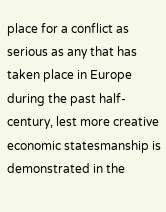place for a conflict as serious as any that has taken place in Europe during the past half-century, lest more creative economic statesmanship is demonstrated in the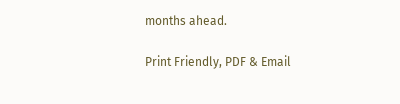months ahead.

Print Friendly, PDF & Email